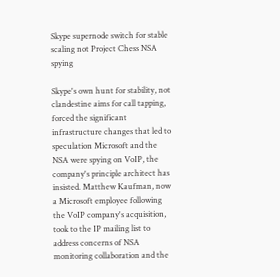Skype supernode switch for stable scaling not Project Chess NSA spying

Skype's own hunt for stability, not clandestine aims for call tapping, forced the significant infrastructure changes that led to speculation Microsoft and the NSA were spying on VoIP, the company's principle architect has insisted. Matthew Kaufman, now a Microsoft employee following the VoIP company's acquisition, took to the IP mailing list to address concerns of NSA monitoring collaboration and the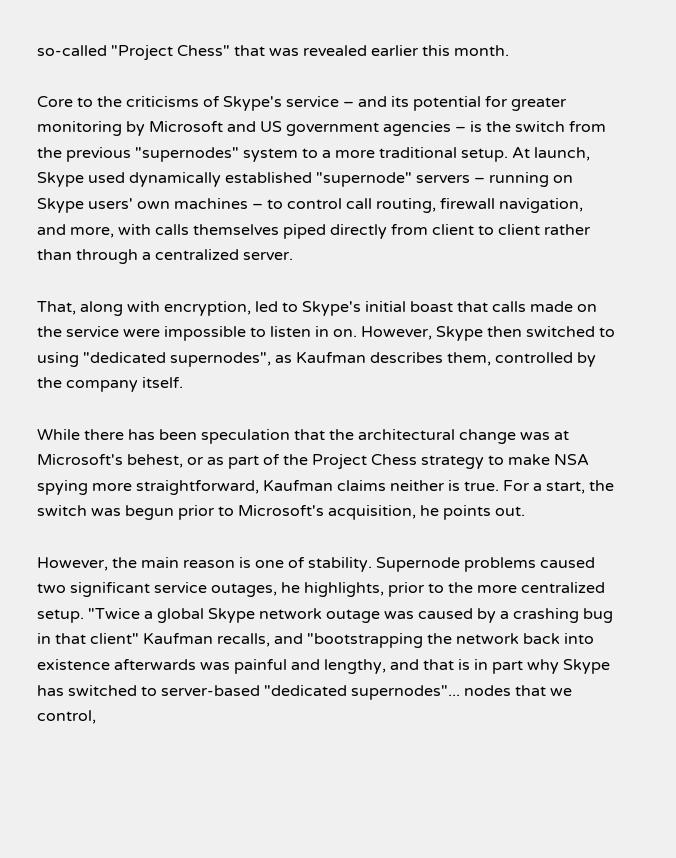so-called "Project Chess" that was revealed earlier this month.

Core to the criticisms of Skype's service – and its potential for greater monitoring by Microsoft and US government agencies – is the switch from the previous "supernodes" system to a more traditional setup. At launch, Skype used dynamically established "supernode" servers – running on Skype users' own machines – to control call routing, firewall navigation, and more, with calls themselves piped directly from client to client rather than through a centralized server.

That, along with encryption, led to Skype's initial boast that calls made on the service were impossible to listen in on. However, Skype then switched to using "dedicated supernodes", as Kaufman describes them, controlled by the company itself.

While there has been speculation that the architectural change was at Microsoft's behest, or as part of the Project Chess strategy to make NSA spying more straightforward, Kaufman claims neither is true. For a start, the switch was begun prior to Microsoft's acquisition, he points out.

However, the main reason is one of stability. Supernode problems caused two significant service outages, he highlights, prior to the more centralized setup. "Twice a global Skype network outage was caused by a crashing bug in that client" Kaufman recalls, and "bootstrapping the network back into existence afterwards was painful and lengthy, and that is in part why Skype has switched to server-based "dedicated supernodes"... nodes that we control,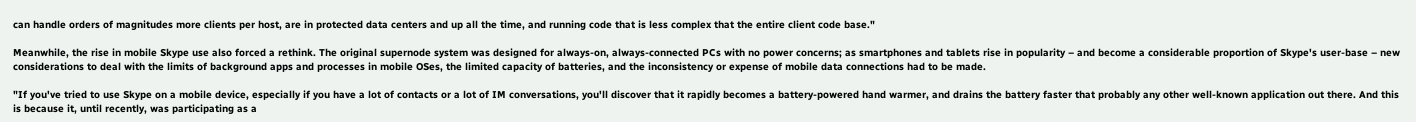can handle orders of magnitudes more clients per host, are in protected data centers and up all the time, and running code that is less complex that the entire client code base."

Meanwhile, the rise in mobile Skype use also forced a rethink. The original supernode system was designed for always-on, always-connected PCs with no power concerns; as smartphones and tablets rise in popularity – and become a considerable proportion of Skype's user-base – new considerations to deal with the limits of background apps and processes in mobile OSes, the limited capacity of batteries, and the inconsistency or expense of mobile data connections had to be made.

"If you've tried to use Skype on a mobile device, especially if you have a lot of contacts or a lot of IM conversations, you'll discover that it rapidly becomes a battery-powered hand warmer, and drains the battery faster that probably any other well-known application out there. And this is because it, until recently, was participating as a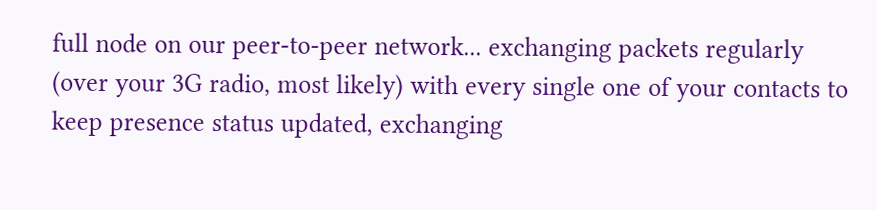full node on our peer-to-peer network... exchanging packets regularly (over your 3G radio, most likely) with every single one of your contacts to keep presence status updated, exchanging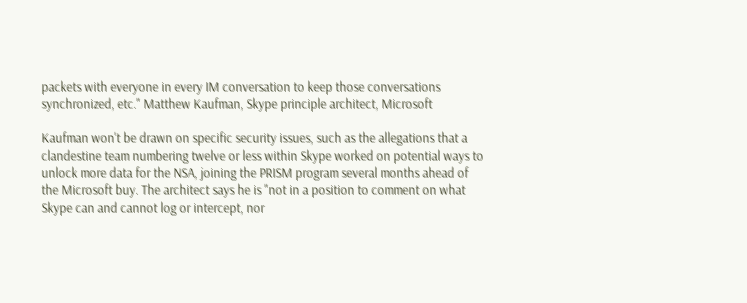packets with everyone in every IM conversation to keep those conversations synchronized, etc." Matthew Kaufman, Skype principle architect, Microsoft

Kaufman won't be drawn on specific security issues, such as the allegations that a clandestine team numbering twelve or less within Skype worked on potential ways to unlock more data for the NSA, joining the PRISM program several months ahead of the Microsoft buy. The architect says he is "not in a position to comment on what Skype can and cannot log or intercept, nor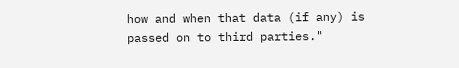how and when that data (if any) is passed on to third parties."